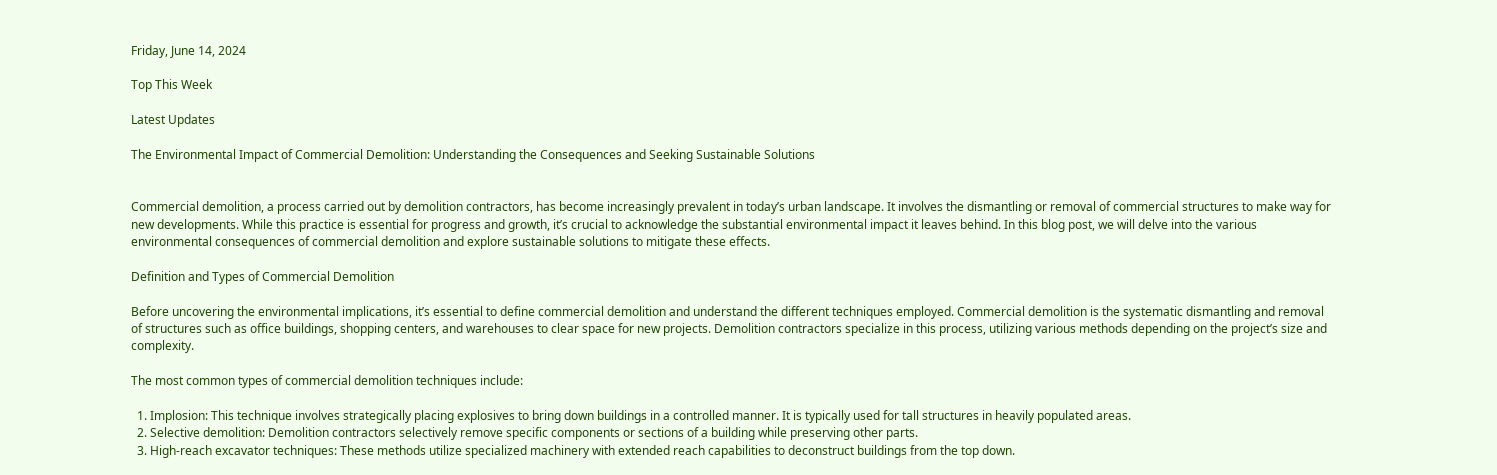Friday, June 14, 2024

Top This Week

Latest Updates

The Environmental Impact of Commercial Demolition: Understanding the Consequences and Seeking Sustainable Solutions


Commercial demolition, a process carried out by demolition contractors, has become increasingly prevalent in today’s urban landscape. It involves the dismantling or removal of commercial structures to make way for new developments. While this practice is essential for progress and growth, it’s crucial to acknowledge the substantial environmental impact it leaves behind. In this blog post, we will delve into the various environmental consequences of commercial demolition and explore sustainable solutions to mitigate these effects.

Definition and Types of Commercial Demolition

Before uncovering the environmental implications, it’s essential to define commercial demolition and understand the different techniques employed. Commercial demolition is the systematic dismantling and removal of structures such as office buildings, shopping centers, and warehouses to clear space for new projects. Demolition contractors specialize in this process, utilizing various methods depending on the project’s size and complexity.

The most common types of commercial demolition techniques include:

  1. Implosion: This technique involves strategically placing explosives to bring down buildings in a controlled manner. It is typically used for tall structures in heavily populated areas.
  2. Selective demolition: Demolition contractors selectively remove specific components or sections of a building while preserving other parts.
  3. High-reach excavator techniques: These methods utilize specialized machinery with extended reach capabilities to deconstruct buildings from the top down.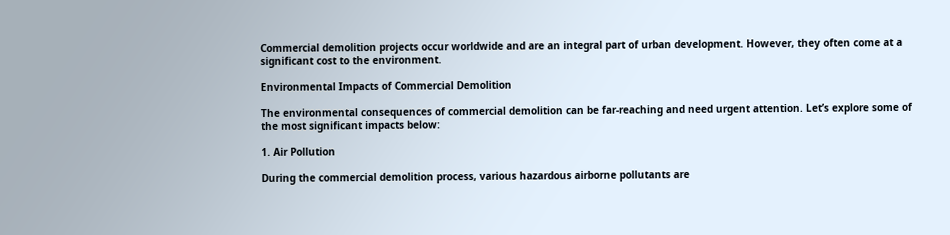Commercial demolition projects occur worldwide and are an integral part of urban development. However, they often come at a significant cost to the environment.

Environmental Impacts of Commercial Demolition

The environmental consequences of commercial demolition can be far-reaching and need urgent attention. Let’s explore some of the most significant impacts below:

1. Air Pollution

During the commercial demolition process, various hazardous airborne pollutants are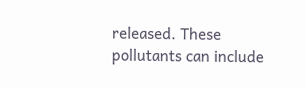released. These pollutants can include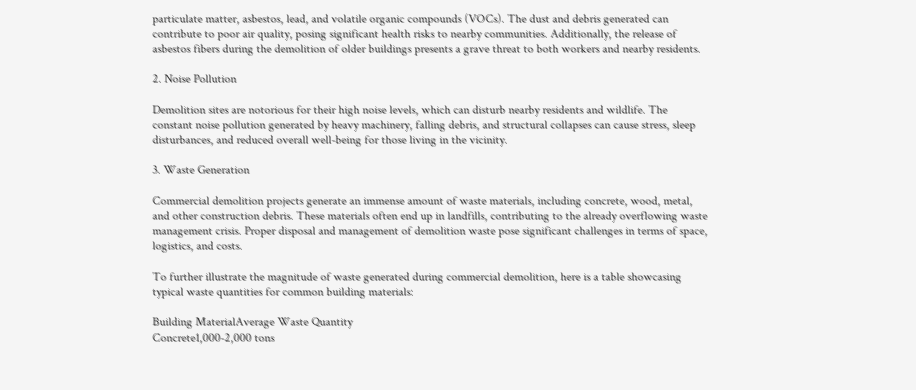particulate matter, asbestos, lead, and volatile organic compounds (VOCs). The dust and debris generated can contribute to poor air quality, posing significant health risks to nearby communities. Additionally, the release of asbestos fibers during the demolition of older buildings presents a grave threat to both workers and nearby residents.

2. Noise Pollution

Demolition sites are notorious for their high noise levels, which can disturb nearby residents and wildlife. The constant noise pollution generated by heavy machinery, falling debris, and structural collapses can cause stress, sleep disturbances, and reduced overall well-being for those living in the vicinity.

3. Waste Generation

Commercial demolition projects generate an immense amount of waste materials, including concrete, wood, metal, and other construction debris. These materials often end up in landfills, contributing to the already overflowing waste management crisis. Proper disposal and management of demolition waste pose significant challenges in terms of space, logistics, and costs.

To further illustrate the magnitude of waste generated during commercial demolition, here is a table showcasing typical waste quantities for common building materials:

Building MaterialAverage Waste Quantity
Concrete1,000-2,000 tons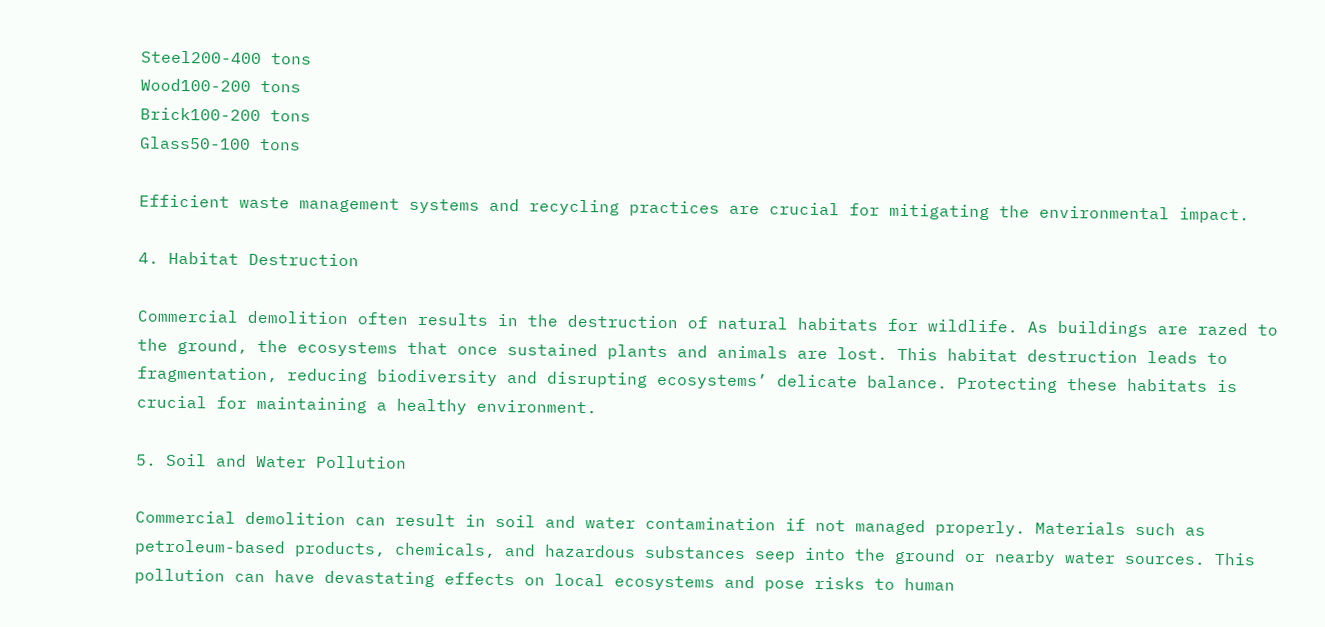Steel200-400 tons
Wood100-200 tons
Brick100-200 tons
Glass50-100 tons

Efficient waste management systems and recycling practices are crucial for mitigating the environmental impact.

4. Habitat Destruction

Commercial demolition often results in the destruction of natural habitats for wildlife. As buildings are razed to the ground, the ecosystems that once sustained plants and animals are lost. This habitat destruction leads to fragmentation, reducing biodiversity and disrupting ecosystems’ delicate balance. Protecting these habitats is crucial for maintaining a healthy environment.

5. Soil and Water Pollution

Commercial demolition can result in soil and water contamination if not managed properly. Materials such as petroleum-based products, chemicals, and hazardous substances seep into the ground or nearby water sources. This pollution can have devastating effects on local ecosystems and pose risks to human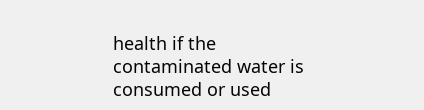health if the contaminated water is consumed or used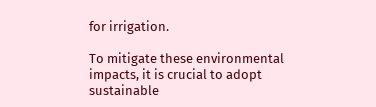for irrigation.

To mitigate these environmental impacts, it is crucial to adopt sustainable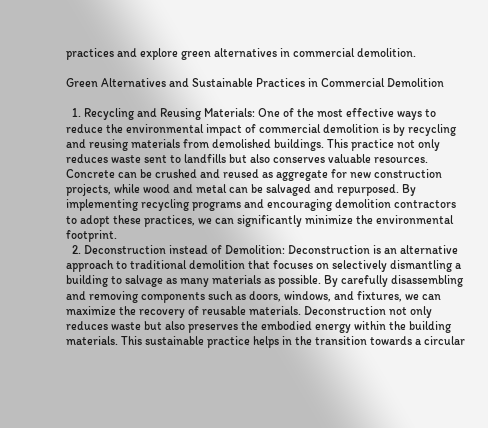practices and explore green alternatives in commercial demolition.

Green Alternatives and Sustainable Practices in Commercial Demolition

  1. Recycling and Reusing Materials: One of the most effective ways to reduce the environmental impact of commercial demolition is by recycling and reusing materials from demolished buildings. This practice not only reduces waste sent to landfills but also conserves valuable resources. Concrete can be crushed and reused as aggregate for new construction projects, while wood and metal can be salvaged and repurposed. By implementing recycling programs and encouraging demolition contractors to adopt these practices, we can significantly minimize the environmental footprint.
  2. Deconstruction instead of Demolition: Deconstruction is an alternative approach to traditional demolition that focuses on selectively dismantling a building to salvage as many materials as possible. By carefully disassembling and removing components such as doors, windows, and fixtures, we can maximize the recovery of reusable materials. Deconstruction not only reduces waste but also preserves the embodied energy within the building materials. This sustainable practice helps in the transition towards a circular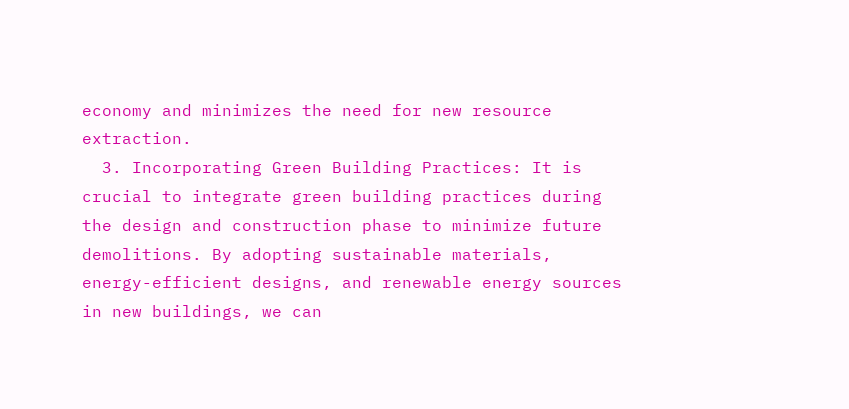economy and minimizes the need for new resource extraction.
  3. Incorporating Green Building Practices: It is crucial to integrate green building practices during the design and construction phase to minimize future demolitions. By adopting sustainable materials, energy-efficient designs, and renewable energy sources in new buildings, we can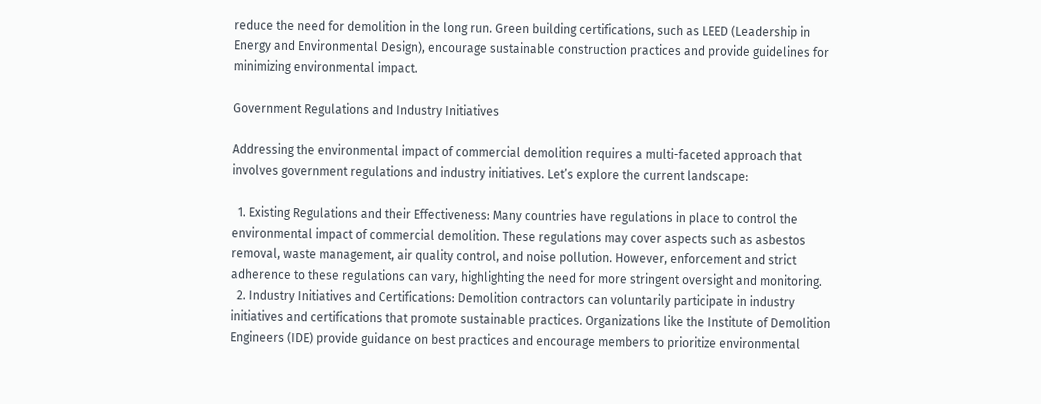reduce the need for demolition in the long run. Green building certifications, such as LEED (Leadership in Energy and Environmental Design), encourage sustainable construction practices and provide guidelines for minimizing environmental impact.

Government Regulations and Industry Initiatives

Addressing the environmental impact of commercial demolition requires a multi-faceted approach that involves government regulations and industry initiatives. Let’s explore the current landscape:

  1. Existing Regulations and their Effectiveness: Many countries have regulations in place to control the environmental impact of commercial demolition. These regulations may cover aspects such as asbestos removal, waste management, air quality control, and noise pollution. However, enforcement and strict adherence to these regulations can vary, highlighting the need for more stringent oversight and monitoring.
  2. Industry Initiatives and Certifications: Demolition contractors can voluntarily participate in industry initiatives and certifications that promote sustainable practices. Organizations like the Institute of Demolition Engineers (IDE) provide guidance on best practices and encourage members to prioritize environmental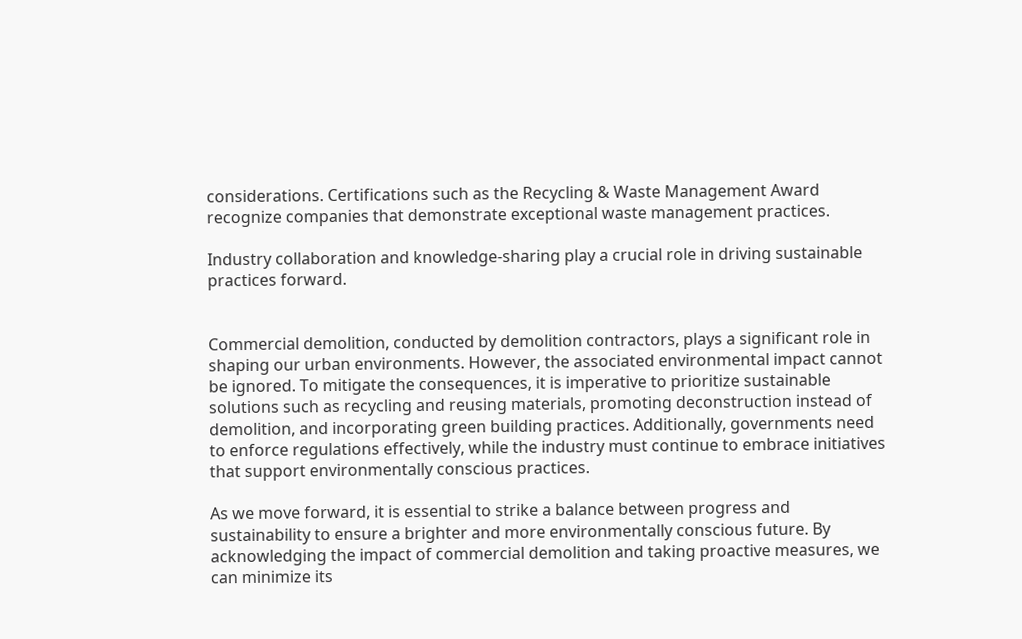considerations. Certifications such as the Recycling & Waste Management Award recognize companies that demonstrate exceptional waste management practices.

Industry collaboration and knowledge-sharing play a crucial role in driving sustainable practices forward.


Commercial demolition, conducted by demolition contractors, plays a significant role in shaping our urban environments. However, the associated environmental impact cannot be ignored. To mitigate the consequences, it is imperative to prioritize sustainable solutions such as recycling and reusing materials, promoting deconstruction instead of demolition, and incorporating green building practices. Additionally, governments need to enforce regulations effectively, while the industry must continue to embrace initiatives that support environmentally conscious practices.

As we move forward, it is essential to strike a balance between progress and sustainability to ensure a brighter and more environmentally conscious future. By acknowledging the impact of commercial demolition and taking proactive measures, we can minimize its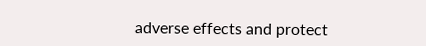adverse effects and protect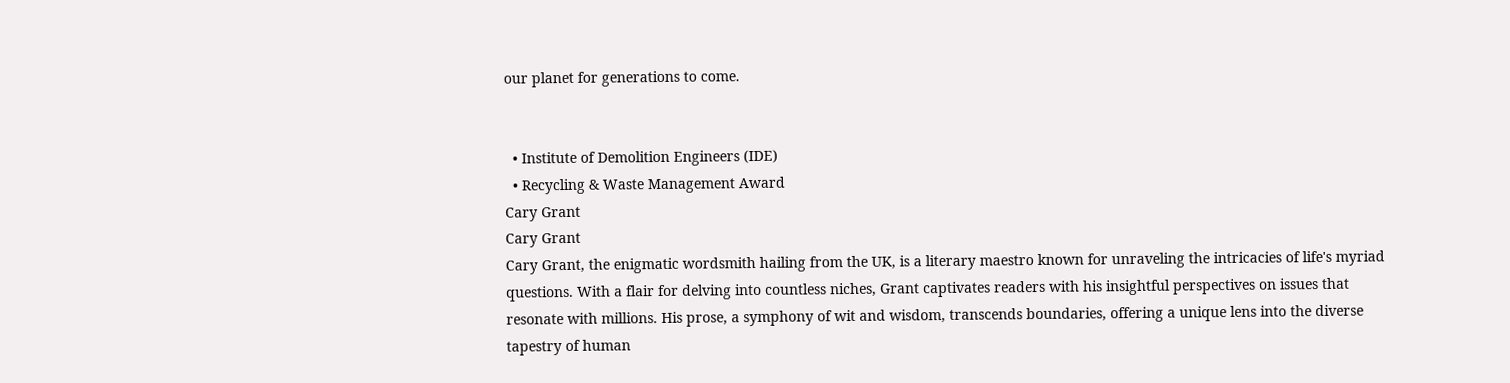our planet for generations to come.


  • Institute of Demolition Engineers (IDE)
  • Recycling & Waste Management Award
Cary Grant
Cary Grant
Cary Grant, the enigmatic wordsmith hailing from the UK, is a literary maestro known for unraveling the intricacies of life's myriad questions. With a flair for delving into countless niches, Grant captivates readers with his insightful perspectives on issues that resonate with millions. His prose, a symphony of wit and wisdom, transcends boundaries, offering a unique lens into the diverse tapestry of human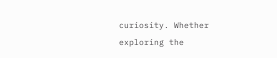curiosity. Whether exploring the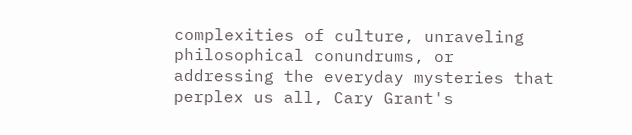complexities of culture, unraveling philosophical conundrums, or addressing the everyday mysteries that perplex us all, Cary Grant's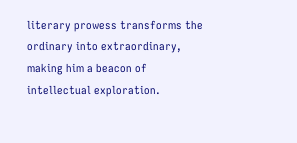literary prowess transforms the ordinary into extraordinary, making him a beacon of intellectual exploration.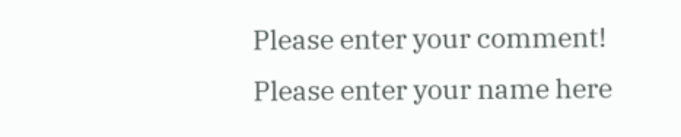Please enter your comment!
Please enter your name here